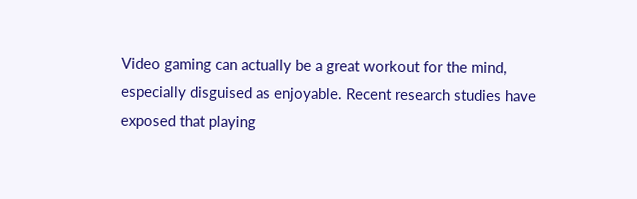Video gaming can actually be a great workout for the mind, especially disguised as enjoyable. Recent research studies have exposed that playing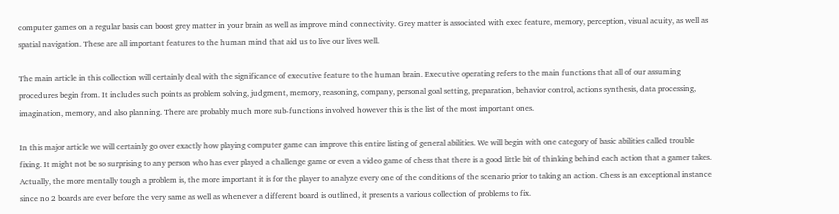computer games on a regular basis can boost grey matter in your brain as well as improve mind connectivity. Grey matter is associated with exec feature, memory, perception, visual acuity, as well as spatial navigation. These are all important features to the human mind that aid us to live our lives well.

The main article in this collection will certainly deal with the significance of executive feature to the human brain. Executive operating refers to the main functions that all of our assuming procedures begin from. It includes such points as problem solving, judgment, memory, reasoning, company, personal goal setting, preparation, behavior control, actions synthesis, data processing, imagination, memory, and also planning. There are probably much more sub-functions involved however this is the list of the most important ones.

In this major article we will certainly go over exactly how playing computer game can improve this entire listing of general abilities. We will begin with one category of basic abilities called trouble fixing. It might not be so surprising to any person who has ever played a challenge game or even a video game of chess that there is a good little bit of thinking behind each action that a gamer takes. Actually, the more mentally tough a problem is, the more important it is for the player to analyze every one of the conditions of the scenario prior to taking an action. Chess is an exceptional instance since no 2 boards are ever before the very same as well as whenever a different board is outlined, it presents a various collection of problems to fix.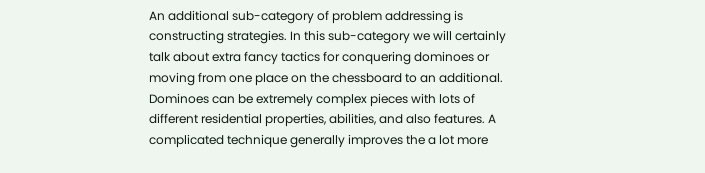An additional sub-category of problem addressing is constructing strategies. In this sub-category we will certainly talk about extra fancy tactics for conquering dominoes or moving from one place on the chessboard to an additional. Dominoes can be extremely complex pieces with lots of different residential properties, abilities, and also features. A complicated technique generally improves the a lot more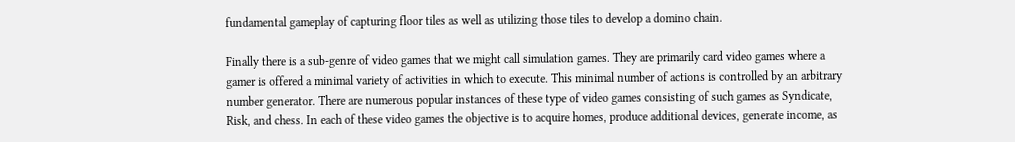fundamental gameplay of capturing floor tiles as well as utilizing those tiles to develop a domino chain.

Finally there is a sub-genre of video games that we might call simulation games. They are primarily card video games where a gamer is offered a minimal variety of activities in which to execute. This minimal number of actions is controlled by an arbitrary number generator. There are numerous popular instances of these type of video games consisting of such games as Syndicate, Risk, and chess. In each of these video games the objective is to acquire homes, produce additional devices, generate income, as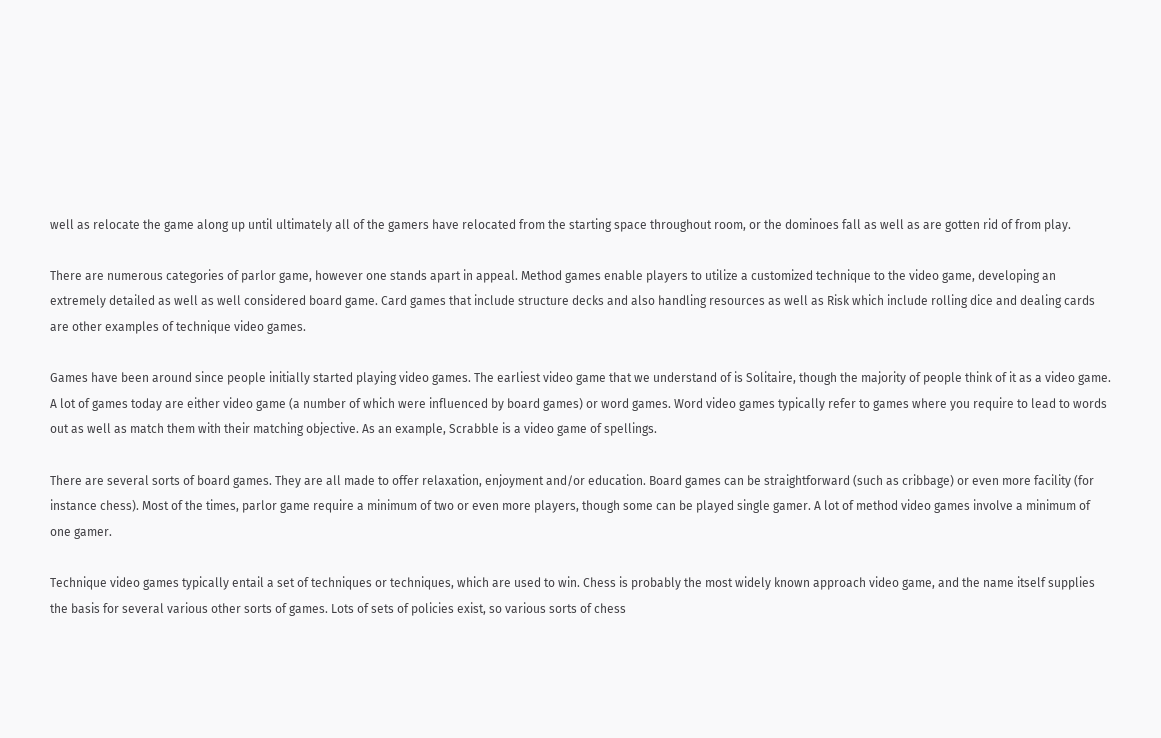well as relocate the game along up until ultimately all of the gamers have relocated from the starting space throughout room, or the dominoes fall as well as are gotten rid of from play.

There are numerous categories of parlor game, however one stands apart in appeal. Method games enable players to utilize a customized technique to the video game, developing an extremely detailed as well as well considered board game. Card games that include structure decks and also handling resources as well as Risk which include rolling dice and dealing cards are other examples of technique video games.

Games have been around since people initially started playing video games. The earliest video game that we understand of is Solitaire, though the majority of people think of it as a video game. A lot of games today are either video game (a number of which were influenced by board games) or word games. Word video games typically refer to games where you require to lead to words out as well as match them with their matching objective. As an example, Scrabble is a video game of spellings.

There are several sorts of board games. They are all made to offer relaxation, enjoyment and/or education. Board games can be straightforward (such as cribbage) or even more facility (for instance chess). Most of the times, parlor game require a minimum of two or even more players, though some can be played single gamer. A lot of method video games involve a minimum of one gamer.

Technique video games typically entail a set of techniques or techniques, which are used to win. Chess is probably the most widely known approach video game, and the name itself supplies the basis for several various other sorts of games. Lots of sets of policies exist, so various sorts of chess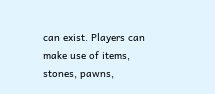can exist. Players can make use of items, stones, pawns,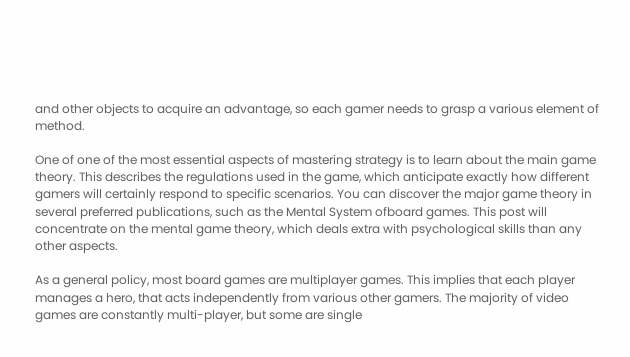and other objects to acquire an advantage, so each gamer needs to grasp a various element of method.

One of one of the most essential aspects of mastering strategy is to learn about the main game theory. This describes the regulations used in the game, which anticipate exactly how different gamers will certainly respond to specific scenarios. You can discover the major game theory in several preferred publications, such as the Mental System ofboard games. This post will concentrate on the mental game theory, which deals extra with psychological skills than any other aspects.

As a general policy, most board games are multiplayer games. This implies that each player manages a hero, that acts independently from various other gamers. The majority of video games are constantly multi-player, but some are single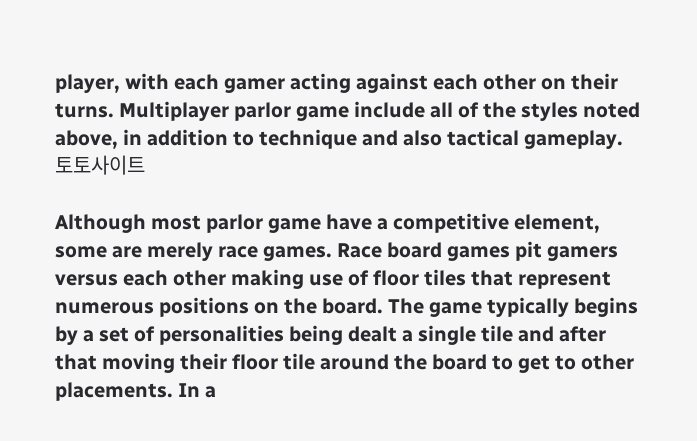player, with each gamer acting against each other on their turns. Multiplayer parlor game include all of the styles noted above, in addition to technique and also tactical gameplay. 토토사이트

Although most parlor game have a competitive element, some are merely race games. Race board games pit gamers versus each other making use of floor tiles that represent numerous positions on the board. The game typically begins by a set of personalities being dealt a single tile and after that moving their floor tile around the board to get to other placements. In a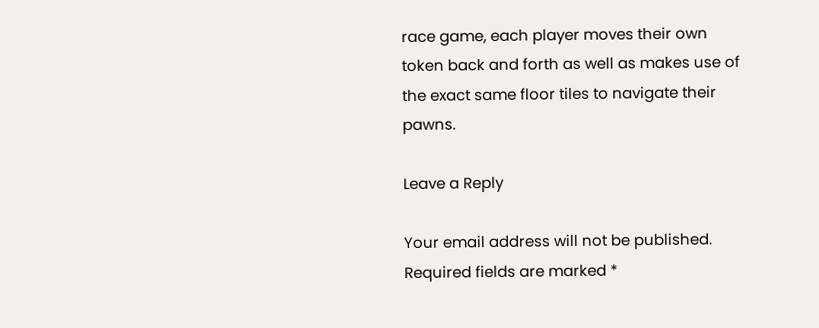race game, each player moves their own token back and forth as well as makes use of the exact same floor tiles to navigate their pawns.

Leave a Reply

Your email address will not be published. Required fields are marked *